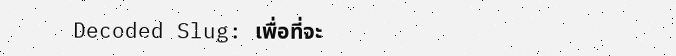Decoded Slug: เพื่อที่จะ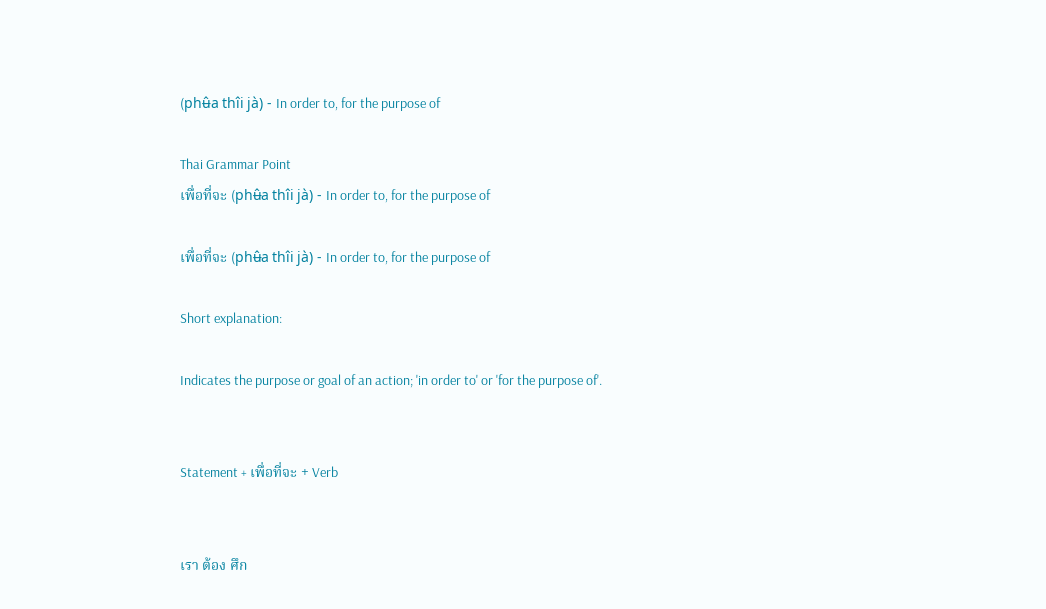(phʉ̂a thîi jà) - In order to, for the purpose of

Thai Grammar Point
เพื่อที่จะ (phʉ̂a thîi jà) - In order to, for the purpose of

เพื่อที่จะ (phʉ̂a thîi jà) - In order to, for the purpose of

Short explanation:

Indicates the purpose or goal of an action; 'in order to' or 'for the purpose of'.


Statement + เพื่อที่จะ + Verb


เรา ต้อง ศึก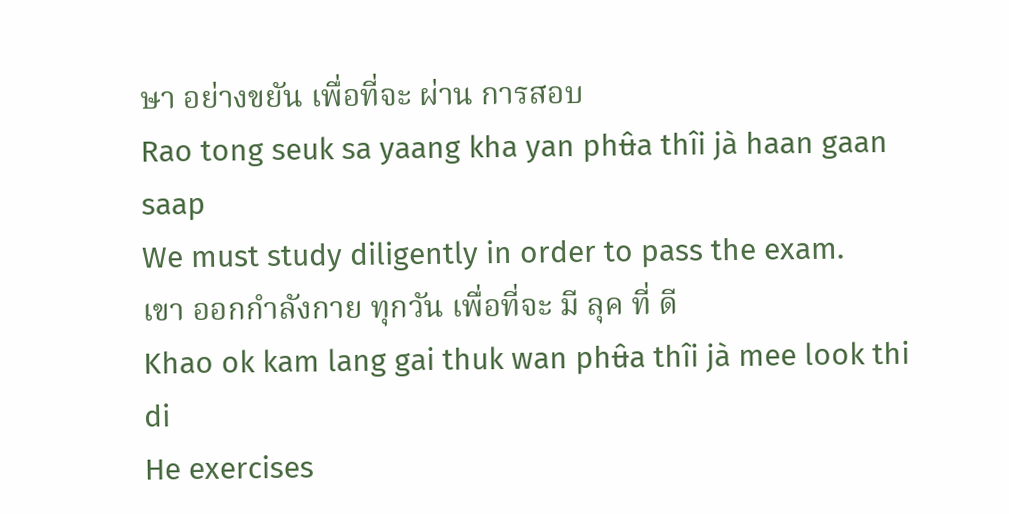ษา อย่างขยัน เพื่อที่จะ ผ่าน การสอบ
Rao tong seuk sa yaang kha yan phʉ̂a thîi jà haan gaan saap
We must study diligently in order to pass the exam.
เขา ออกกำลังกาย ทุกวัน เพื่อที่จะ มี ลุค ที่ ดี
Khao ok kam lang gai thuk wan phʉ̂a thîi jà mee look thi di
He exercises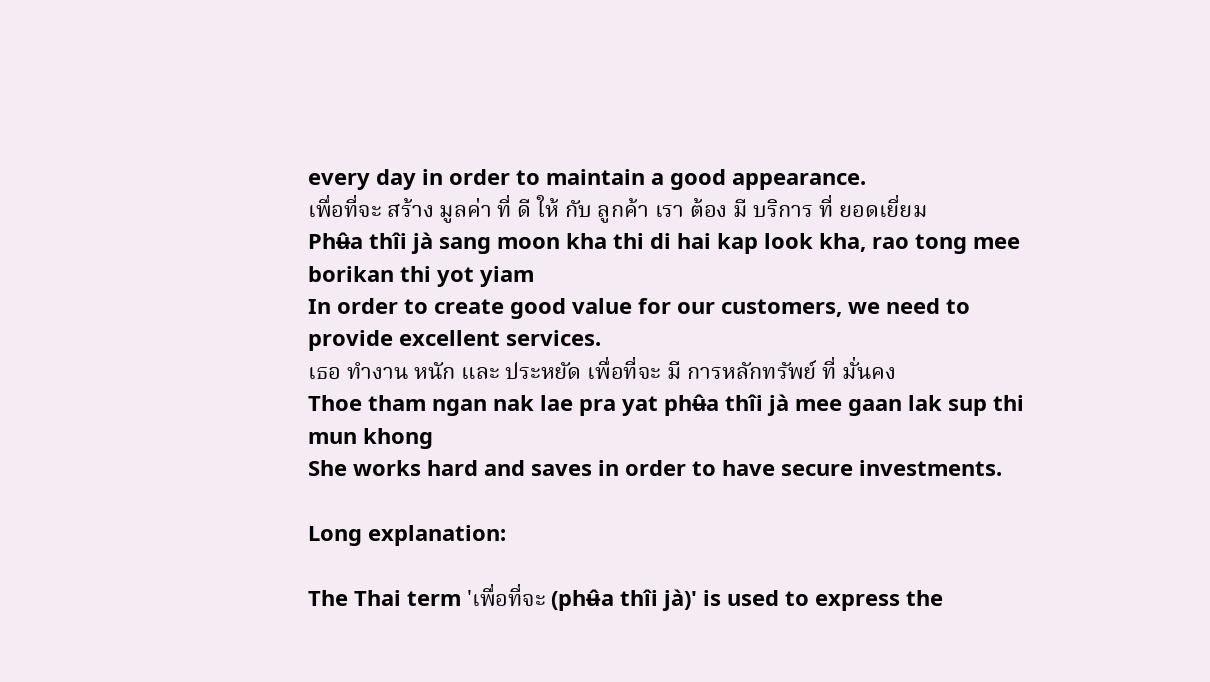every day in order to maintain a good appearance.
เพื่อที่จะ สร้าง มูลค่า ที่ ดี ให้ กับ ลูกค้า เรา ต้อง มี บริการ ที่ ยอดเยี่ยม
Phʉ̂a thîi jà sang moon kha thi di hai kap look kha, rao tong mee borikan thi yot yiam
In order to create good value for our customers, we need to provide excellent services.
เธอ ทำงาน หนัก และ ประหยัด เพื่อที่จะ มี การหลักทรัพย์ ที่ มั่นคง
Thoe tham ngan nak lae pra yat phʉ̂a thîi jà mee gaan lak sup thi mun khong
She works hard and saves in order to have secure investments.

Long explanation:

The Thai term 'เพื่อที่จะ (phʉ̂a thîi jà)' is used to express the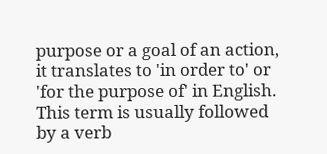purpose or a goal of an action, it translates to 'in order to' or 'for the purpose of' in English. This term is usually followed by a verb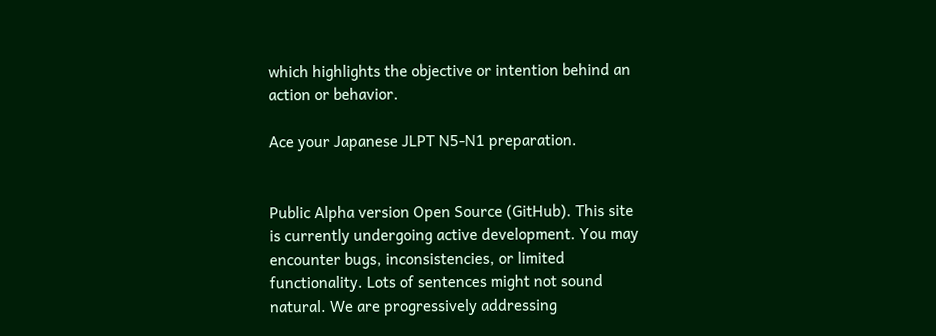which highlights the objective or intention behind an action or behavior.

Ace your Japanese JLPT N5-N1 preparation.


Public Alpha version Open Source (GitHub). This site is currently undergoing active development. You may encounter bugs, inconsistencies, or limited functionality. Lots of sentences might not sound natural. We are progressively addressing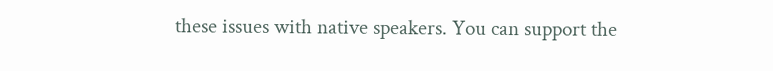these issues with native speakers. You can support the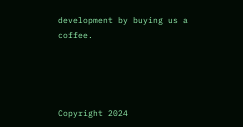development by buying us a coffee.




Copyright 2024